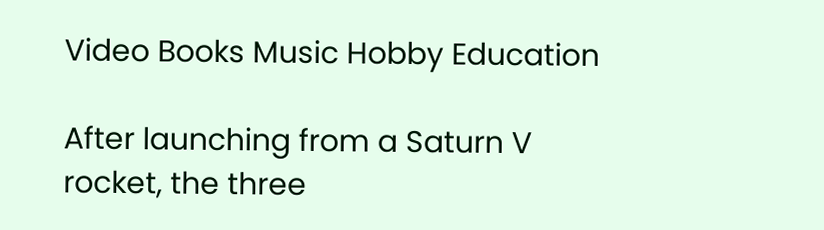Video Books Music Hobby Education

After launching from a Saturn V rocket, the three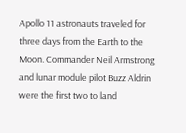Apollo 11 astronauts traveled for three days from the Earth to the Moon. Commander Neil Armstrong and lunar module pilot Buzz Aldrin were the first two to land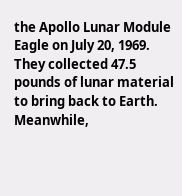the Apollo Lunar Module Eagle on July 20, 1969. They collected 47.5 pounds of lunar material to bring back to Earth. Meanwhile,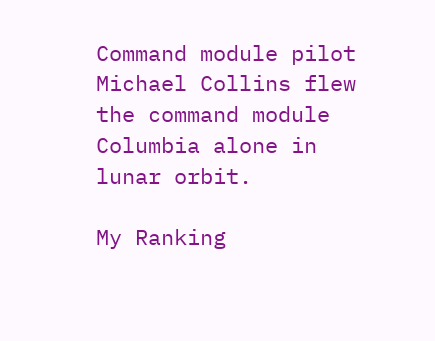Command module pilot Michael Collins flew the command module Columbia alone in lunar orbit.

My Ranking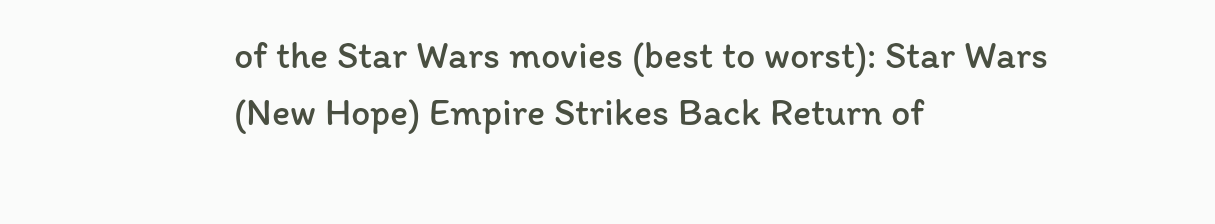of the Star Wars movies (best to worst): Star Wars (New Hope) Empire Strikes Back Return of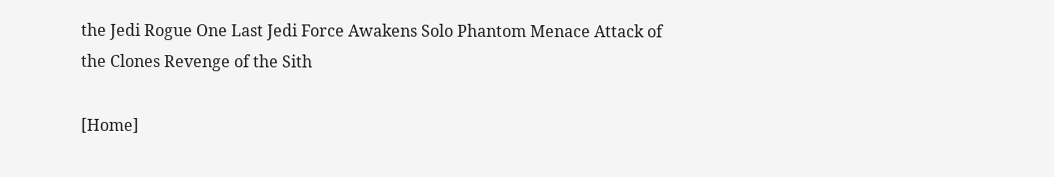the Jedi Rogue One Last Jedi Force Awakens Solo Phantom Menace Attack of the Clones Revenge of the Sith

[Home]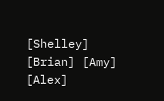[Shelley] [Brian] [Amy] [Alex]